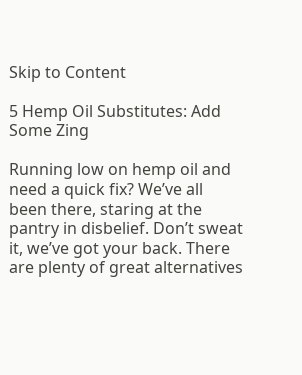Skip to Content

5 Hemp Oil Substitutes: Add Some Zing

Running low on hemp oil and need a quick fix? We’ve all been there, staring at the pantry in disbelief. Don’t sweat it, we’ve got your back. There are plenty of great alternatives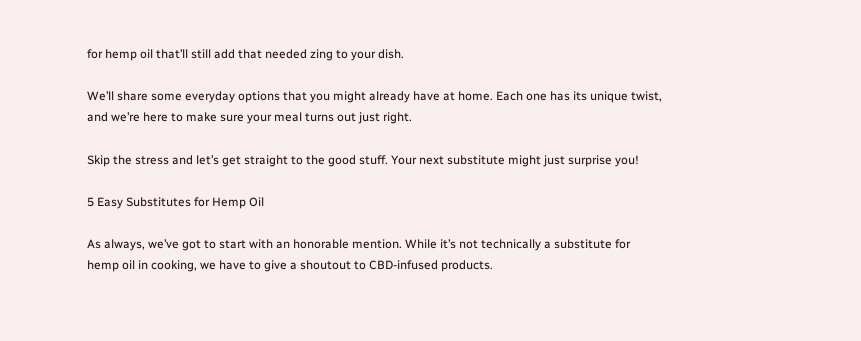for hemp oil that’ll still add that needed zing to your dish.

We’ll share some everyday options that you might already have at home. Each one has its unique twist, and we’re here to make sure your meal turns out just right.

Skip the stress and let’s get straight to the good stuff. Your next substitute might just surprise you!

5 Easy Substitutes for Hemp Oil

As always, we’ve got to start with an honorable mention. While it’s not technically a substitute for hemp oil in cooking, we have to give a shoutout to CBD-infused products.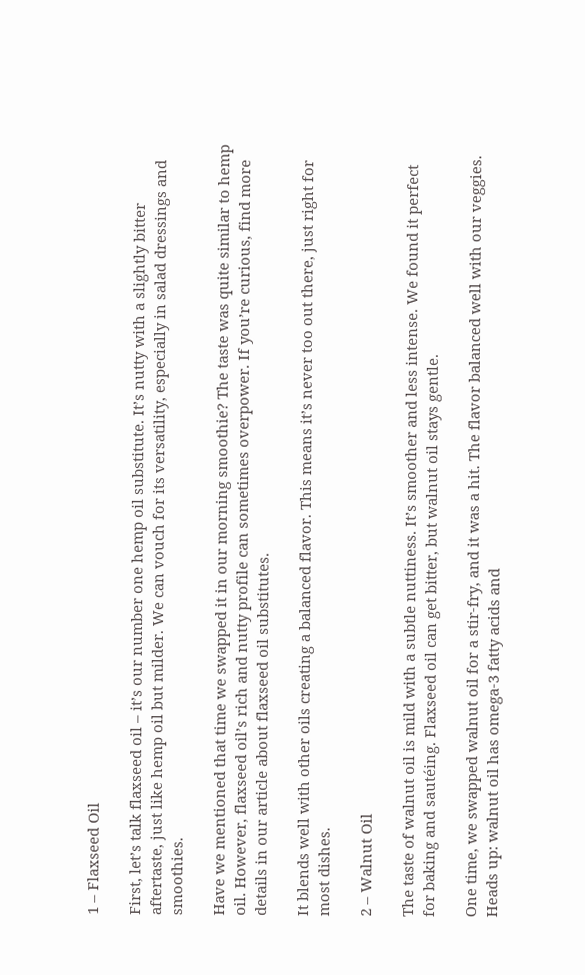1 – Flaxseed Oil

First, let’s talk flaxseed oil – it’s our number one hemp oil substitute. It’s nutty with a slightly bitter aftertaste, just like hemp oil but milder. We can vouch for its versatility, especially in salad dressings and smoothies.

Have we mentioned that time we swapped it in our morning smoothie? The taste was quite similar to hemp oil. However, flaxseed oil’s rich and nutty profile can sometimes overpower. If you’re curious, find more details in our article about flaxseed oil substitutes.

It blends well with other oils creating a balanced flavor. This means it’s never too out there, just right for most dishes.

2 – Walnut Oil

The taste of walnut oil is mild with a subtle nuttiness. It’s smoother and less intense. We found it perfect for baking and sautéing. Flaxseed oil can get bitter, but walnut oil stays gentle.

One time, we swapped walnut oil for a stir-fry, and it was a hit. The flavor balanced well with our veggies. Heads up: walnut oil has omega-3 fatty acids and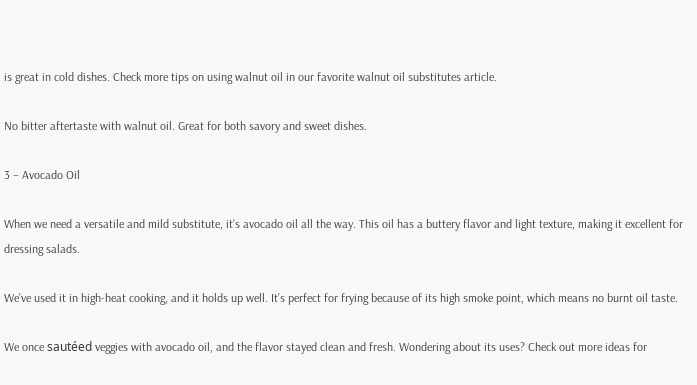is great in cold dishes. Check more tips on using walnut oil in our favorite walnut oil substitutes article.

No bitter aftertaste with walnut oil. Great for both savory and sweet dishes.

3 – Avocado Oil

When we need a versatile and mild substitute, it’s avocado oil all the way. This oil has a buttery flavor and light texture, making it excellent for dressing salads.

We’ve used it in high-heat cooking, and it holds up well. It’s perfect for frying because of its high smoke point, which means no burnt oil taste.

We once sautéed veggies with avocado oil, and the flavor stayed clean and fresh. Wondering about its uses? Check out more ideas for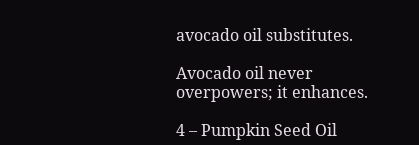avocado oil substitutes.

Avocado oil never overpowers; it enhances.

4 – Pumpkin Seed Oil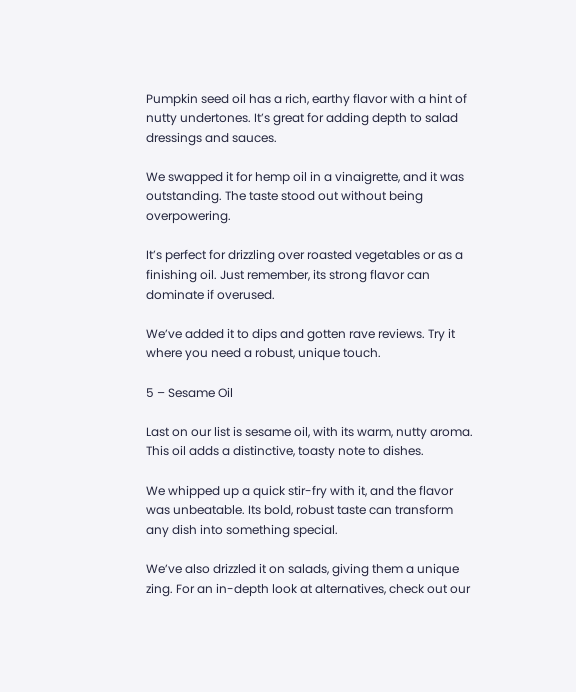Pumpkin seed oil has a rich, earthy flavor with a hint of nutty undertones. It’s great for adding depth to salad dressings and sauces.

We swapped it for hemp oil in a vinaigrette, and it was outstanding. The taste stood out without being overpowering.

It’s perfect for drizzling over roasted vegetables or as a finishing oil. Just remember, its strong flavor can dominate if overused.

We’ve added it to dips and gotten rave reviews. Try it where you need a robust, unique touch.

5 – Sesame Oil

Last on our list is sesame oil, with its warm, nutty aroma. This oil adds a distinctive, toasty note to dishes.

We whipped up a quick stir-fry with it, and the flavor was unbeatable. Its bold, robust taste can transform any dish into something special.

We’ve also drizzled it on salads, giving them a unique zing. For an in-depth look at alternatives, check out our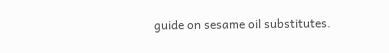guide on sesame oil substitutes.